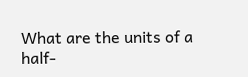What are the units of a half-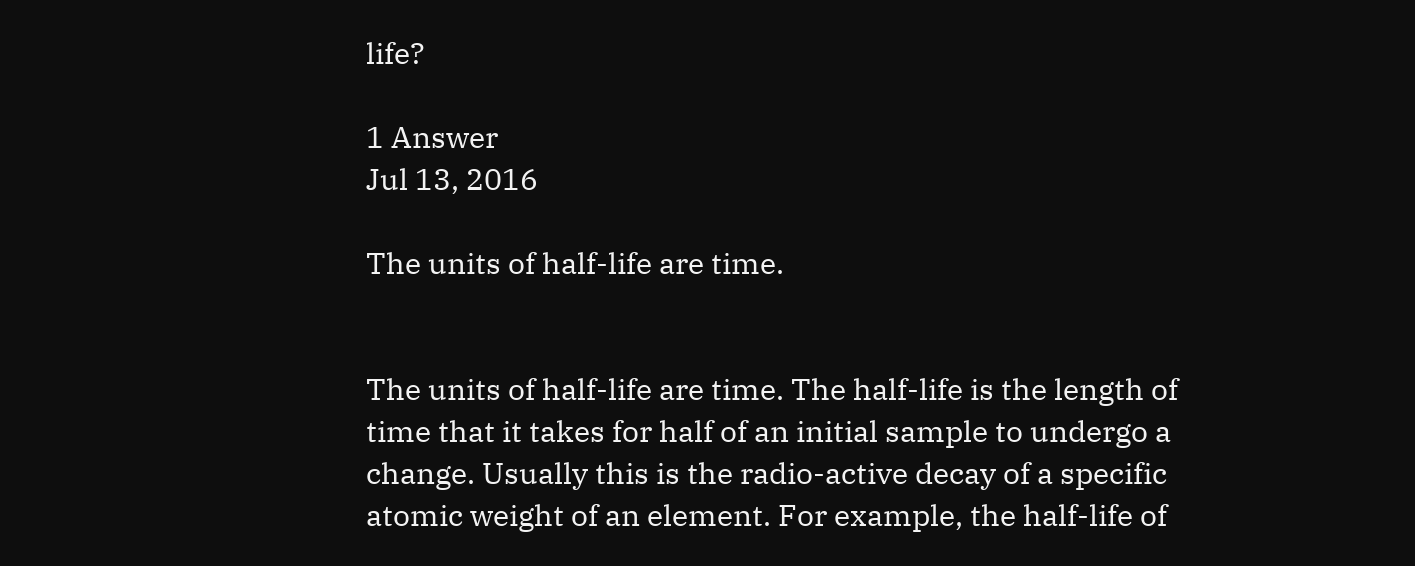life?

1 Answer
Jul 13, 2016

The units of half-life are time.


The units of half-life are time. The half-life is the length of time that it takes for half of an initial sample to undergo a change. Usually this is the radio-active decay of a specific atomic weight of an element. For example, the half-life of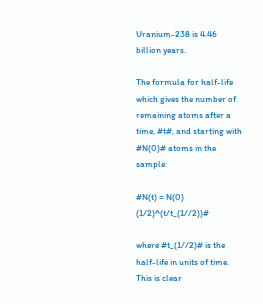Uranium-238 is 4.46 billion years.

The formula for half-life which gives the number of remaining atoms after a time, #t#, and starting with #N(0)# atoms in the sample:

#N(t) = N(0) (1/2)^(t/t_(1//2))#

where #t_(1//2)# is the half-life in units of time. This is clear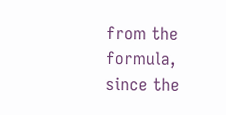from the formula, since the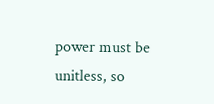power must be unitless, so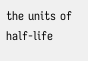the units of half-life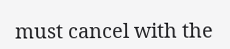must cancel with the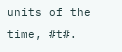units of the time, #t#.